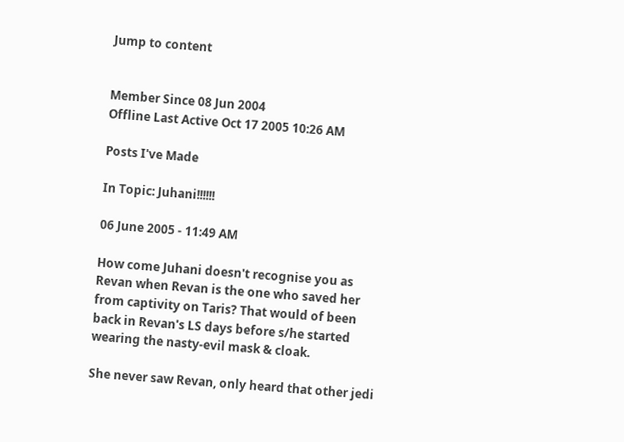Jump to content


Member Since 08 Jun 2004
Offline Last Active Oct 17 2005 10:26 AM

Posts I've Made

In Topic: Juhani!!!!!!

06 June 2005 - 11:49 AM

How come Juhani doesn't recognise you as Revan when Revan is the one who saved her from captivity on Taris? That would of been back in Revan's LS days before s/he started wearing the nasty-evil mask & cloak.

She never saw Revan, only heard that other jedi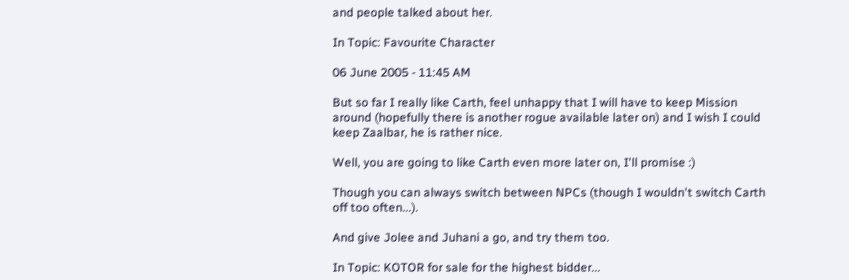and people talked about her.

In Topic: Favourite Character

06 June 2005 - 11:45 AM

But so far I really like Carth, feel unhappy that I will have to keep Mission around (hopefully there is another rogue available later on) and I wish I could keep Zaalbar, he is rather nice.

Well, you are going to like Carth even more later on, I'll promise :)

Though you can always switch between NPCs (though I wouldn't switch Carth off too often...).

And give Jolee and Juhani a go, and try them too.

In Topic: KOTOR for sale for the highest bidder...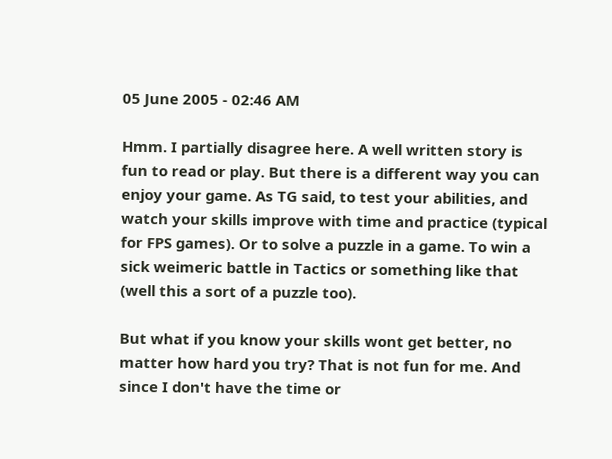05 June 2005 - 02:46 AM

Hmm. I partially disagree here. A well written story is fun to read or play. But there is a different way you can enjoy your game. As TG said, to test your abilities, and watch your skills improve with time and practice (typical for FPS games). Or to solve a puzzle in a game. To win a sick weimeric battle in Tactics or something like that (well this a sort of a puzzle too).

But what if you know your skills wont get better, no matter how hard you try? That is not fun for me. And since I don't have the time or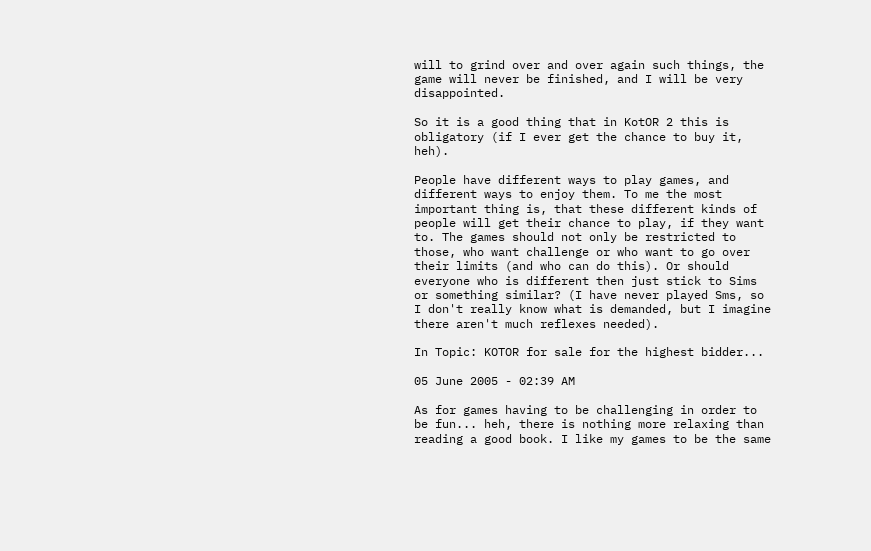will to grind over and over again such things, the game will never be finished, and I will be very disappointed.

So it is a good thing that in KotOR 2 this is obligatory (if I ever get the chance to buy it, heh).

People have different ways to play games, and different ways to enjoy them. To me the most important thing is, that these different kinds of people will get their chance to play, if they want to. The games should not only be restricted to those, who want challenge or who want to go over their limits (and who can do this). Or should everyone who is different then just stick to Sims or something similar? (I have never played Sms, so I don't really know what is demanded, but I imagine there aren't much reflexes needed).

In Topic: KOTOR for sale for the highest bidder...

05 June 2005 - 02:39 AM

As for games having to be challenging in order to be fun... heh, there is nothing more relaxing than reading a good book. I like my games to be the same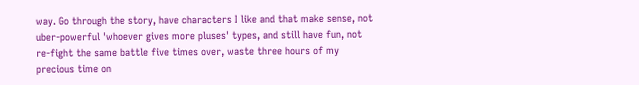way. Go through the story, have characters I like and that make sense, not uber-powerful 'whoever gives more pluses' types, and still have fun, not re-fight the same battle five times over, waste three hours of my precious time on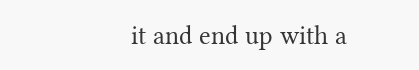it and end up with a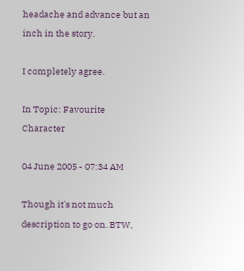headache and advance but an inch in the story.

I completely agree.

In Topic: Favourite Character

04 June 2005 - 07:34 AM

Though it's not much description to go on. BTW,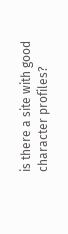is there a site with good character profiles?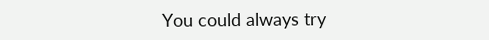You could always try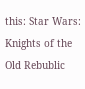this: Star Wars: Knights of the Old Rebublic